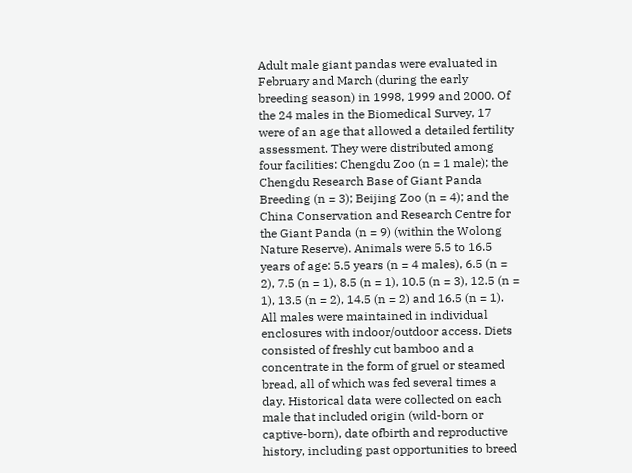Adult male giant pandas were evaluated in February and March (during the early breeding season) in 1998, 1999 and 2000. Of the 24 males in the Biomedical Survey, 17 were of an age that allowed a detailed fertility assessment. They were distributed among four facilities: Chengdu Zoo (n = 1 male); the Chengdu Research Base of Giant Panda Breeding (n = 3); Beijing Zoo (n = 4); and the China Conservation and Research Centre for the Giant Panda (n = 9) (within the Wolong Nature Reserve). Animals were 5.5 to 16.5 years of age: 5.5 years (n = 4 males), 6.5 (n = 2), 7.5 (n = 1), 8.5 (n = 1), 10.5 (n = 3), 12.5 (n = 1), 13.5 (n = 2), 14.5 (n = 2) and 16.5 (n = 1). All males were maintained in individual enclosures with indoor/outdoor access. Diets consisted of freshly cut bamboo and a concentrate in the form of gruel or steamed bread, all of which was fed several times a day. Historical data were collected on each male that included origin (wild-born or captive-born), date ofbirth and reproductive history, including past opportunities to breed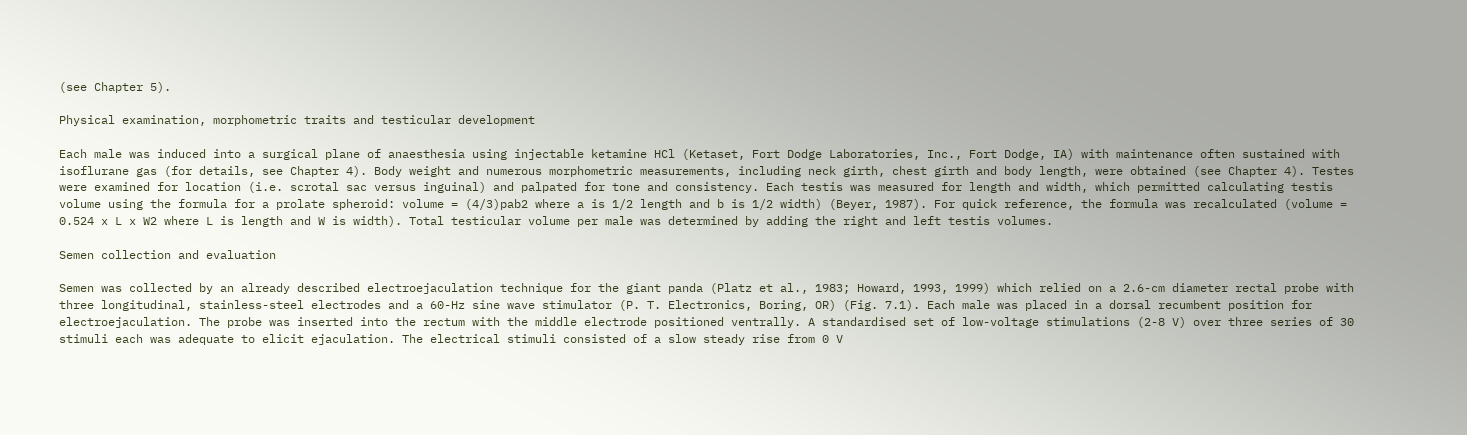(see Chapter 5).

Physical examination, morphometric traits and testicular development

Each male was induced into a surgical plane of anaesthesia using injectable ketamine HCl (Ketaset, Fort Dodge Laboratories, Inc., Fort Dodge, IA) with maintenance often sustained with isoflurane gas (for details, see Chapter 4). Body weight and numerous morphometric measurements, including neck girth, chest girth and body length, were obtained (see Chapter 4). Testes were examined for location (i.e. scrotal sac versus inguinal) and palpated for tone and consistency. Each testis was measured for length and width, which permitted calculating testis volume using the formula for a prolate spheroid: volume = (4/3)pab2 where a is 1/2 length and b is 1/2 width) (Beyer, 1987). For quick reference, the formula was recalculated (volume = 0.524 x L x W2 where L is length and W is width). Total testicular volume per male was determined by adding the right and left testis volumes.

Semen collection and evaluation

Semen was collected by an already described electroejaculation technique for the giant panda (Platz et al., 1983; Howard, 1993, 1999) which relied on a 2.6-cm diameter rectal probe with three longitudinal, stainless-steel electrodes and a 60-Hz sine wave stimulator (P. T. Electronics, Boring, OR) (Fig. 7.1). Each male was placed in a dorsal recumbent position for electroejaculation. The probe was inserted into the rectum with the middle electrode positioned ventrally. A standardised set of low-voltage stimulations (2-8 V) over three series of 30 stimuli each was adequate to elicit ejaculation. The electrical stimuli consisted of a slow steady rise from 0 V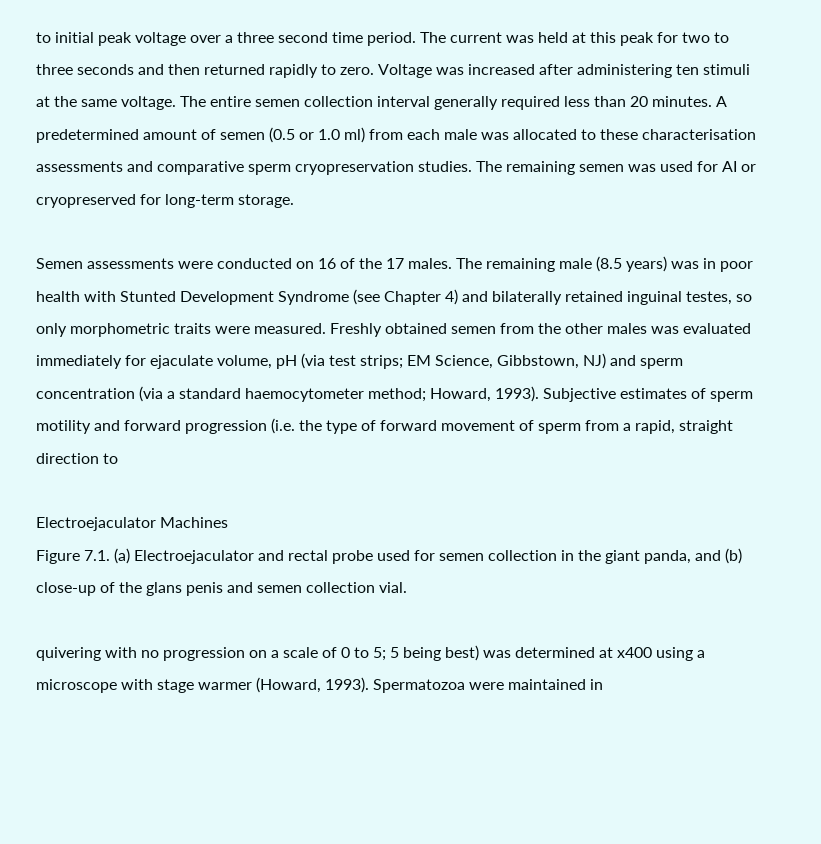to initial peak voltage over a three second time period. The current was held at this peak for two to three seconds and then returned rapidly to zero. Voltage was increased after administering ten stimuli at the same voltage. The entire semen collection interval generally required less than 20 minutes. A predetermined amount of semen (0.5 or 1.0 ml) from each male was allocated to these characterisation assessments and comparative sperm cryopreservation studies. The remaining semen was used for AI or cryopreserved for long-term storage.

Semen assessments were conducted on 16 of the 17 males. The remaining male (8.5 years) was in poor health with Stunted Development Syndrome (see Chapter 4) and bilaterally retained inguinal testes, so only morphometric traits were measured. Freshly obtained semen from the other males was evaluated immediately for ejaculate volume, pH (via test strips; EM Science, Gibbstown, NJ) and sperm concentration (via a standard haemocytometer method; Howard, 1993). Subjective estimates of sperm motility and forward progression (i.e. the type of forward movement of sperm from a rapid, straight direction to

Electroejaculator Machines
Figure 7.1. (a) Electroejaculator and rectal probe used for semen collection in the giant panda, and (b) close-up of the glans penis and semen collection vial.

quivering with no progression on a scale of 0 to 5; 5 being best) was determined at x400 using a microscope with stage warmer (Howard, 1993). Spermatozoa were maintained in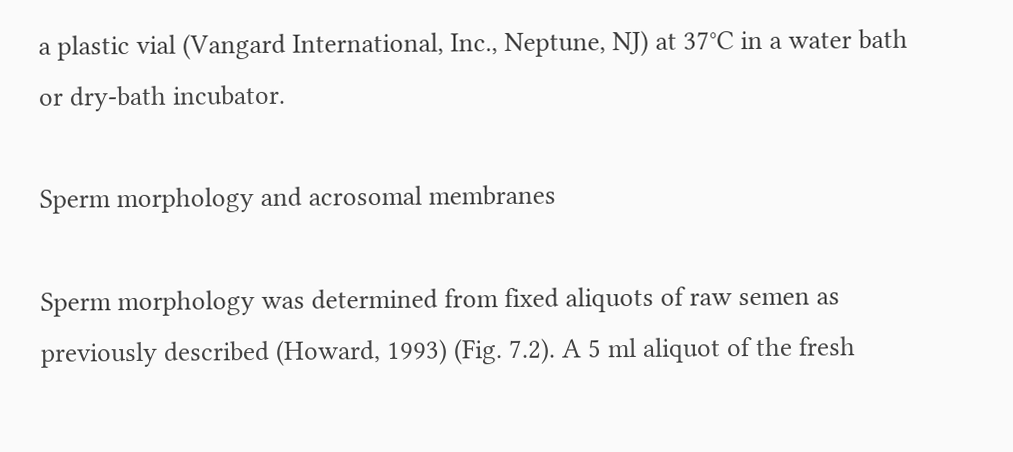a plastic vial (Vangard International, Inc., Neptune, NJ) at 37°C in a water bath or dry-bath incubator.

Sperm morphology and acrosomal membranes

Sperm morphology was determined from fixed aliquots of raw semen as previously described (Howard, 1993) (Fig. 7.2). A 5 ml aliquot of the fresh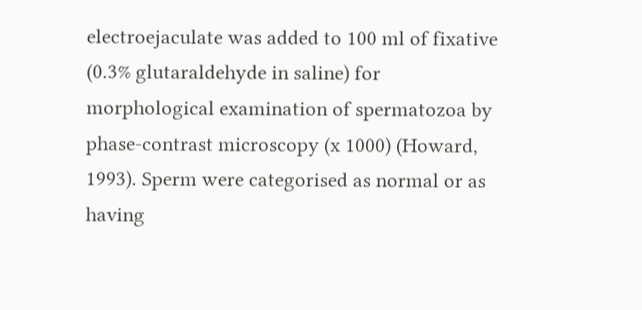electroejaculate was added to 100 ml of fixative (0.3% glutaraldehyde in saline) for morphological examination of spermatozoa by phase-contrast microscopy (x 1000) (Howard, 1993). Sperm were categorised as normal or as having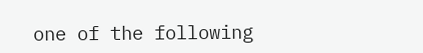one of the following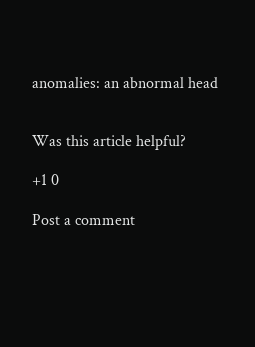anomalies: an abnormal head


Was this article helpful?

+1 0

Post a comment